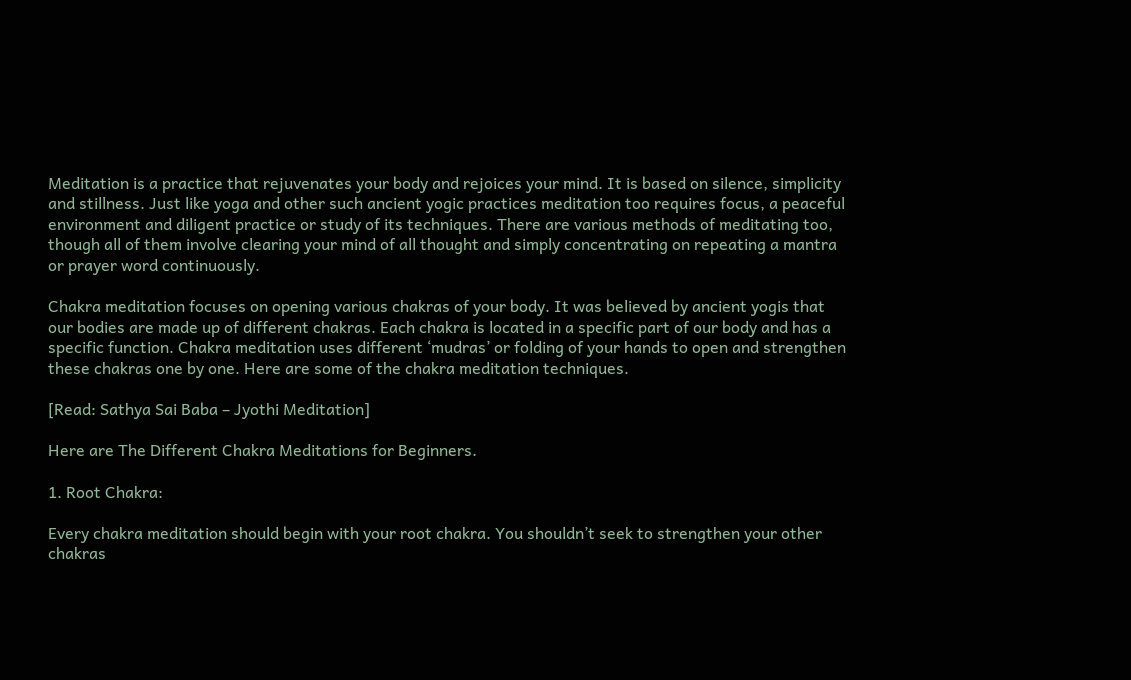Meditation is a practice that rejuvenates your body and rejoices your mind. It is based on silence, simplicity and stillness. Just like yoga and other such ancient yogic practices meditation too requires focus, a peaceful environment and diligent practice or study of its techniques. There are various methods of meditating too, though all of them involve clearing your mind of all thought and simply concentrating on repeating a mantra or prayer word continuously.

Chakra meditation focuses on opening various chakras of your body. It was believed by ancient yogis that our bodies are made up of different chakras. Each chakra is located in a specific part of our body and has a specific function. Chakra meditation uses different ‘mudras’ or folding of your hands to open and strengthen these chakras one by one. Here are some of the chakra meditation techniques.

[Read: Sathya Sai Baba – Jyothi Meditation]

Here are The Different Chakra Meditations for Beginners.

1. Root Chakra:

Every chakra meditation should begin with your root chakra. You shouldn’t seek to strengthen your other chakras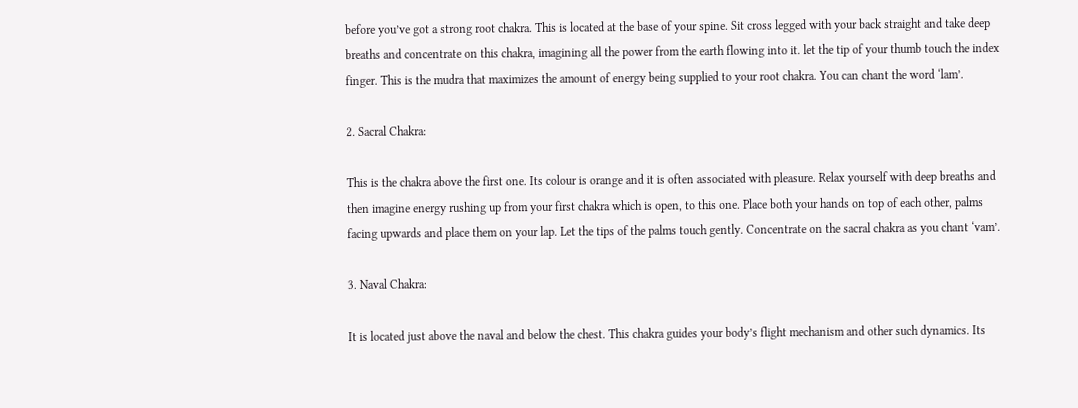before you’ve got a strong root chakra. This is located at the base of your spine. Sit cross legged with your back straight and take deep breaths and concentrate on this chakra, imagining all the power from the earth flowing into it. let the tip of your thumb touch the index finger. This is the mudra that maximizes the amount of energy being supplied to your root chakra. You can chant the word ‘lam’.

2. Sacral Chakra:

This is the chakra above the first one. Its colour is orange and it is often associated with pleasure. Relax yourself with deep breaths and then imagine energy rushing up from your first chakra which is open, to this one. Place both your hands on top of each other, palms facing upwards and place them on your lap. Let the tips of the palms touch gently. Concentrate on the sacral chakra as you chant ‘vam’.

3. Naval Chakra:

It is located just above the naval and below the chest. This chakra guides your body’s flight mechanism and other such dynamics. Its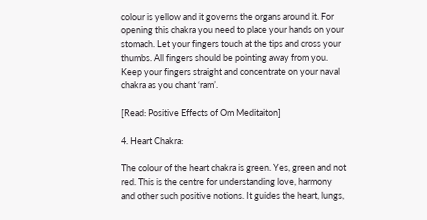colour is yellow and it governs the organs around it. For opening this chakra you need to place your hands on your stomach. Let your fingers touch at the tips and cross your thumbs. All fingers should be pointing away from you. Keep your fingers straight and concentrate on your naval chakra as you chant ‘ram’.

[Read: Positive Effects of Om Meditaiton]

4. Heart Chakra:

The colour of the heart chakra is green. Yes, green and not red. This is the centre for understanding love, harmony and other such positive notions. It guides the heart, lungs,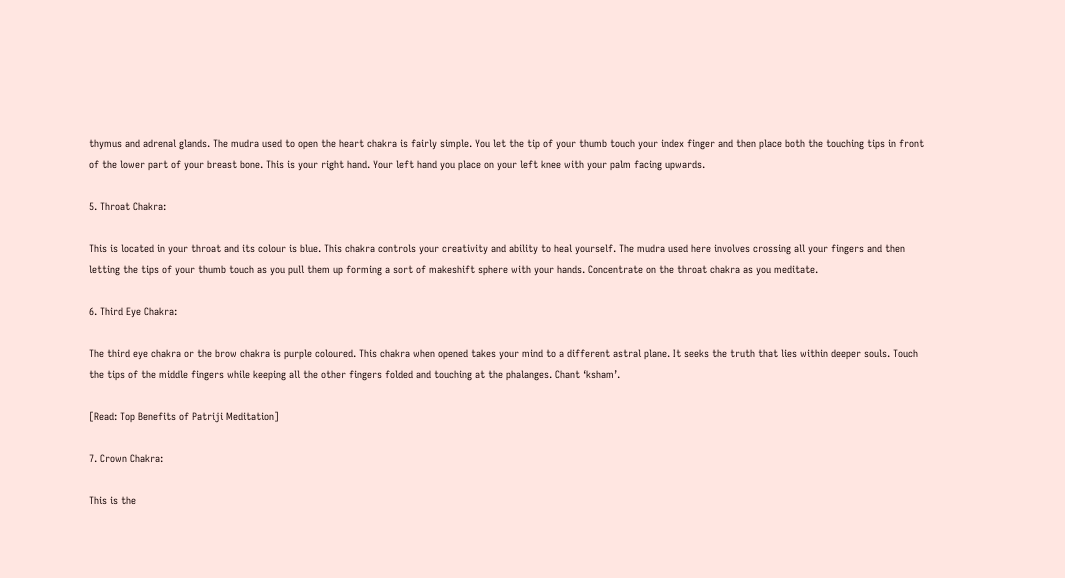thymus and adrenal glands. The mudra used to open the heart chakra is fairly simple. You let the tip of your thumb touch your index finger and then place both the touching tips in front of the lower part of your breast bone. This is your right hand. Your left hand you place on your left knee with your palm facing upwards.

5. Throat Chakra:

This is located in your throat and its colour is blue. This chakra controls your creativity and ability to heal yourself. The mudra used here involves crossing all your fingers and then letting the tips of your thumb touch as you pull them up forming a sort of makeshift sphere with your hands. Concentrate on the throat chakra as you meditate.

6. Third Eye Chakra:

The third eye chakra or the brow chakra is purple coloured. This chakra when opened takes your mind to a different astral plane. It seeks the truth that lies within deeper souls. Touch the tips of the middle fingers while keeping all the other fingers folded and touching at the phalanges. Chant ‘ksham’.

[Read: Top Benefits of Patriji Meditation]

7. Crown Chakra:

This is the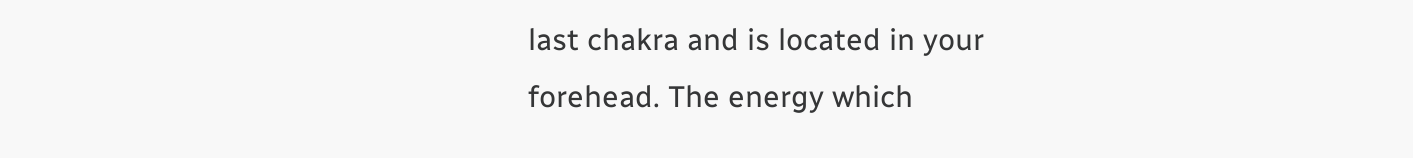last chakra and is located in your forehead. The energy which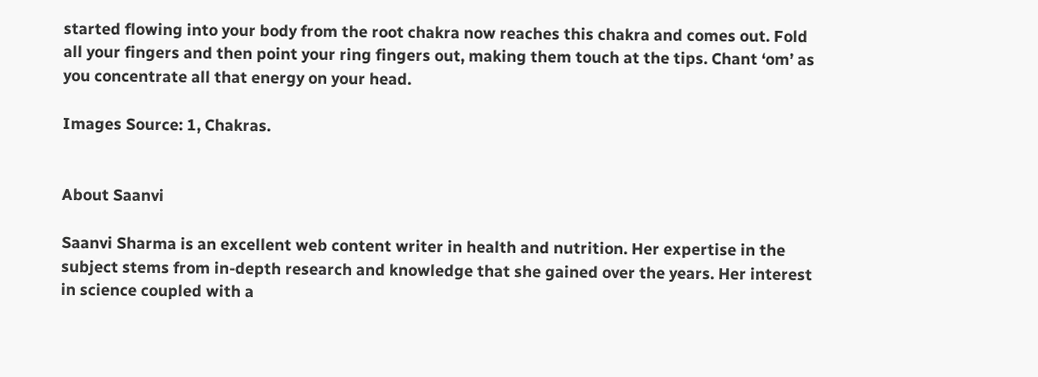started flowing into your body from the root chakra now reaches this chakra and comes out. Fold all your fingers and then point your ring fingers out, making them touch at the tips. Chant ‘om’ as you concentrate all that energy on your head.

Images Source: 1, Chakras.


About Saanvi

Saanvi Sharma is an excellent web content writer in health and nutrition. Her expertise in the subject stems from in-depth research and knowledge that she gained over the years. Her interest in science coupled with a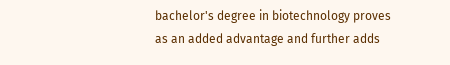bachelor's degree in biotechnology proves as an added advantage and further adds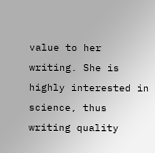value to her writing. She is highly interested in science, thus writing quality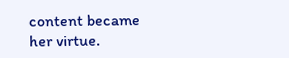content became her virtue.